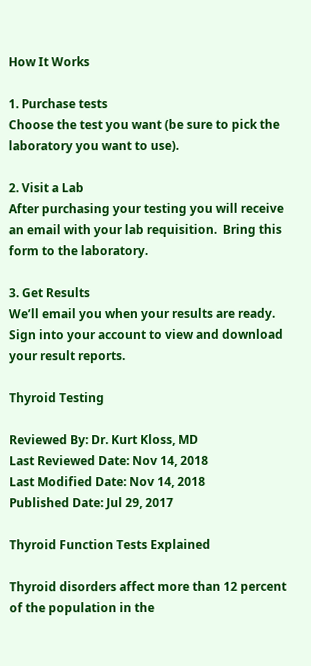How It Works

1. Purchase tests
Choose the test you want (be sure to pick the laboratory you want to use).

2. Visit a Lab
After purchasing your testing you will receive an email with your lab requisition.  Bring this form to the laboratory.

3. Get Results
We’ll email you when your results are ready. Sign into your account to view and download your result reports.

Thyroid Testing

Reviewed By: Dr. Kurt Kloss, MD
Last Reviewed Date: Nov 14, 2018
Last Modified Date: Nov 14, 2018
Published Date: Jul 29, 2017

Thyroid Function Tests Explained

Thyroid disorders affect more than 12 percent of the population in the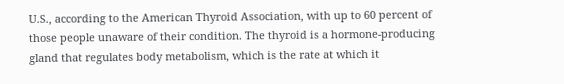U.S., according to the American Thyroid Association, with up to 60 percent of those people unaware of their condition. The thyroid is a hormone-producing gland that regulates body metabolism, which is the rate at which it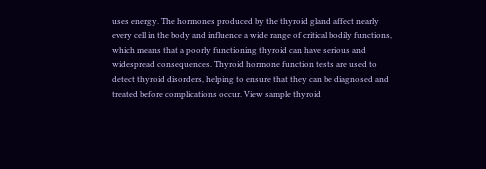uses energy. The hormones produced by the thyroid gland affect nearly every cell in the body and influence a wide range of critical bodily functions, which means that a poorly functioning thyroid can have serious and widespread consequences. Thyroid hormone function tests are used to detect thyroid disorders, helping to ensure that they can be diagnosed and treated before complications occur. View sample thyroid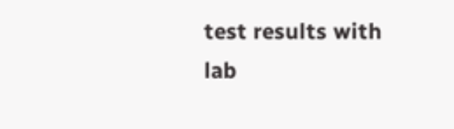test results with lab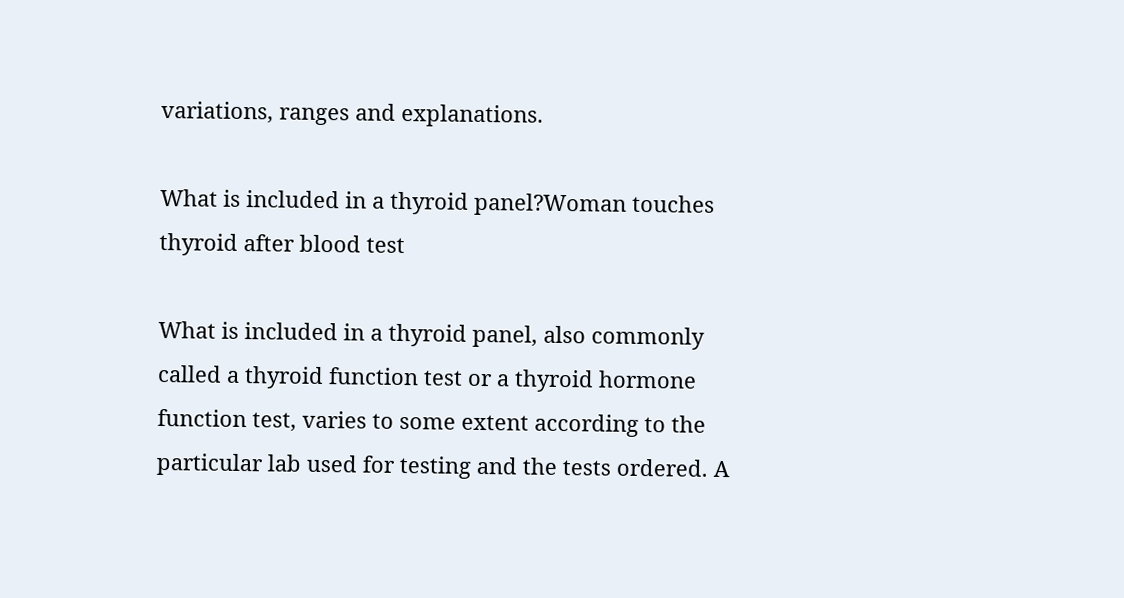variations, ranges and explanations.

What is included in a thyroid panel?Woman touches thyroid after blood test

What is included in a thyroid panel, also commonly called a thyroid function test or a thyroid hormone function test, varies to some extent according to the particular lab used for testing and the tests ordered. A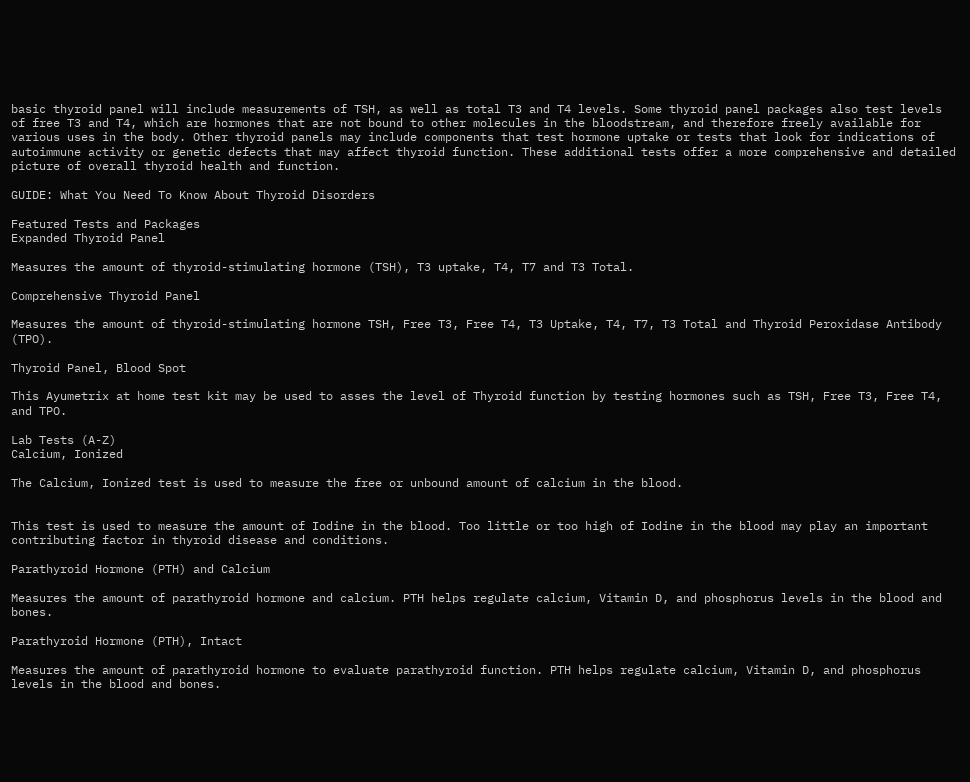basic thyroid panel will include measurements of TSH, as well as total T3 and T4 levels. Some thyroid panel packages also test levels of free T3 and T4, which are hormones that are not bound to other molecules in the bloodstream, and therefore freely available for various uses in the body. Other thyroid panels may include components that test hormone uptake or tests that look for indications of autoimmune activity or genetic defects that may affect thyroid function. These additional tests offer a more comprehensive and detailed picture of overall thyroid health and function.

GUIDE: What You Need To Know About Thyroid Disorders

Featured Tests and Packages
Expanded Thyroid Panel

Measures the amount of thyroid-stimulating hormone (TSH), T3 uptake, T4, T7 and T3 Total.

Comprehensive Thyroid Panel

Measures the amount of thyroid-stimulating hormone TSH, Free T3, Free T4, T3 Uptake, T4, T7, T3 Total and Thyroid Peroxidase Antibody (TPO).

Thyroid Panel, Blood Spot

This Ayumetrix at home test kit may be used to asses the level of Thyroid function by testing hormones such as TSH, Free T3, Free T4, and TPO.

Lab Tests (A-Z)
Calcium, Ionized

The Calcium, Ionized test is used to measure the free or unbound amount of calcium in the blood.


This test is used to measure the amount of Iodine in the blood. Too little or too high of Iodine in the blood may play an important contributing factor in thyroid disease and conditions.

Parathyroid Hormone (PTH) and Calcium

Measures the amount of parathyroid hormone and calcium. PTH helps regulate calcium, Vitamin D, and phosphorus levels in the blood and bones.

Parathyroid Hormone (PTH), Intact

Measures the amount of parathyroid hormone to evaluate parathyroid function. PTH helps regulate calcium, Vitamin D, and phosphorus levels in the blood and bones.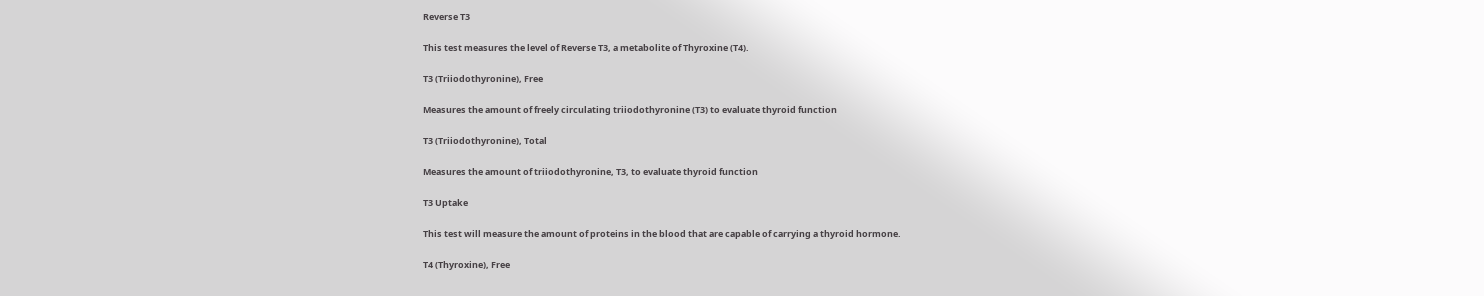Reverse T3

This test measures the level of Reverse T3, a metabolite of Thyroxine (T4).

T3 (Triiodothyronine), Free

Measures the amount of freely circulating triiodothyronine (T3) to evaluate thyroid function

T3 (Triiodothyronine), Total

Measures the amount of triiodothyronine, T3, to evaluate thyroid function

T3 Uptake

This test will measure the amount of proteins in the blood that are capable of carrying a thyroid hormone.

T4 (Thyroxine), Free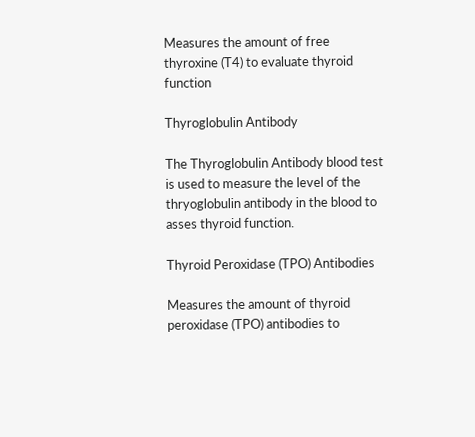Measures the amount of free thyroxine (T4) to evaluate thyroid function

Thyroglobulin Antibody

The Thyroglobulin Antibody blood test is used to measure the level of the thryoglobulin antibody in the blood to asses thyroid function.

Thyroid Peroxidase (TPO) Antibodies

Measures the amount of thyroid peroxidase (TPO) antibodies to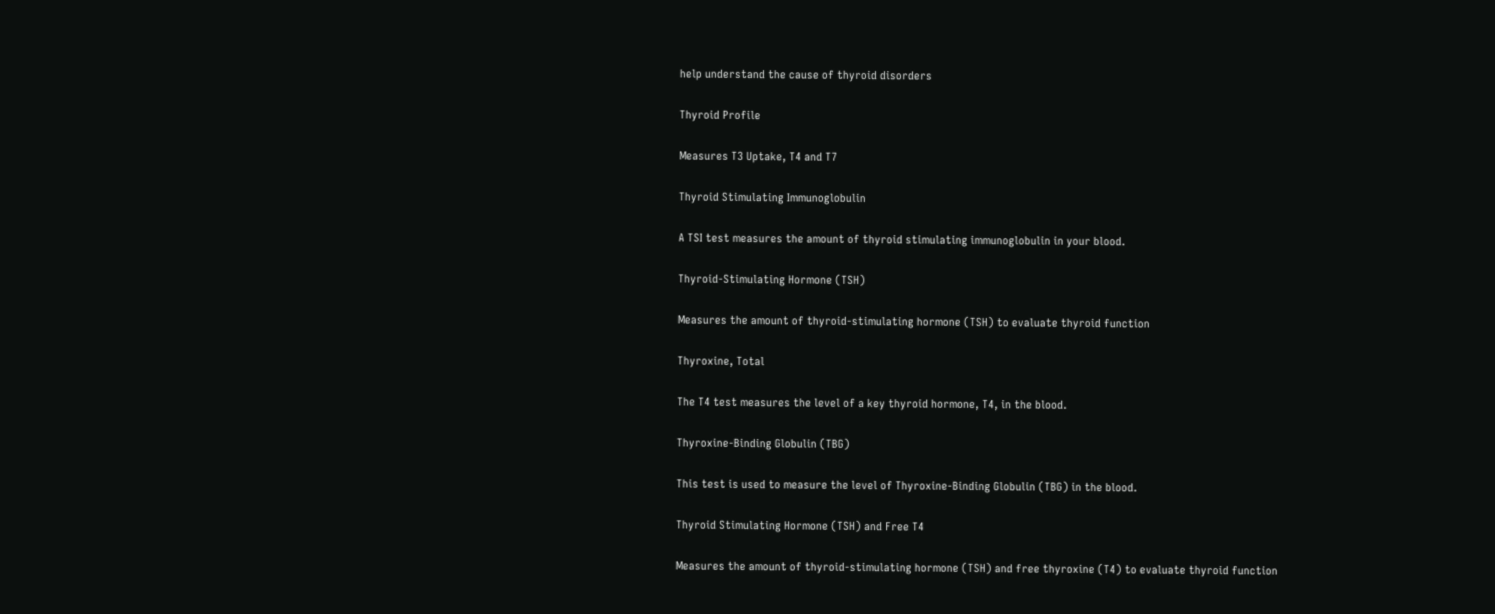help understand the cause of thyroid disorders

Thyroid Profile

Measures T3 Uptake, T4 and T7

Thyroid Stimulating Immunoglobulin

A TSI test measures the amount of thyroid stimulating immunoglobulin in your blood.

Thyroid-Stimulating Hormone (TSH)

Measures the amount of thyroid-stimulating hormone (TSH) to evaluate thyroid function

Thyroxine, Total

The T4 test measures the level of a key thyroid hormone, T4, in the blood.

Thyroxine-Binding Globulin (TBG)

This test is used to measure the level of Thyroxine-Binding Globulin (TBG) in the blood.

Thyroid Stimulating Hormone (TSH) and Free T4

Measures the amount of thyroid-stimulating hormone (TSH) and free thyroxine (T4) to evaluate thyroid function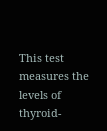This test measures the levels of thyroid-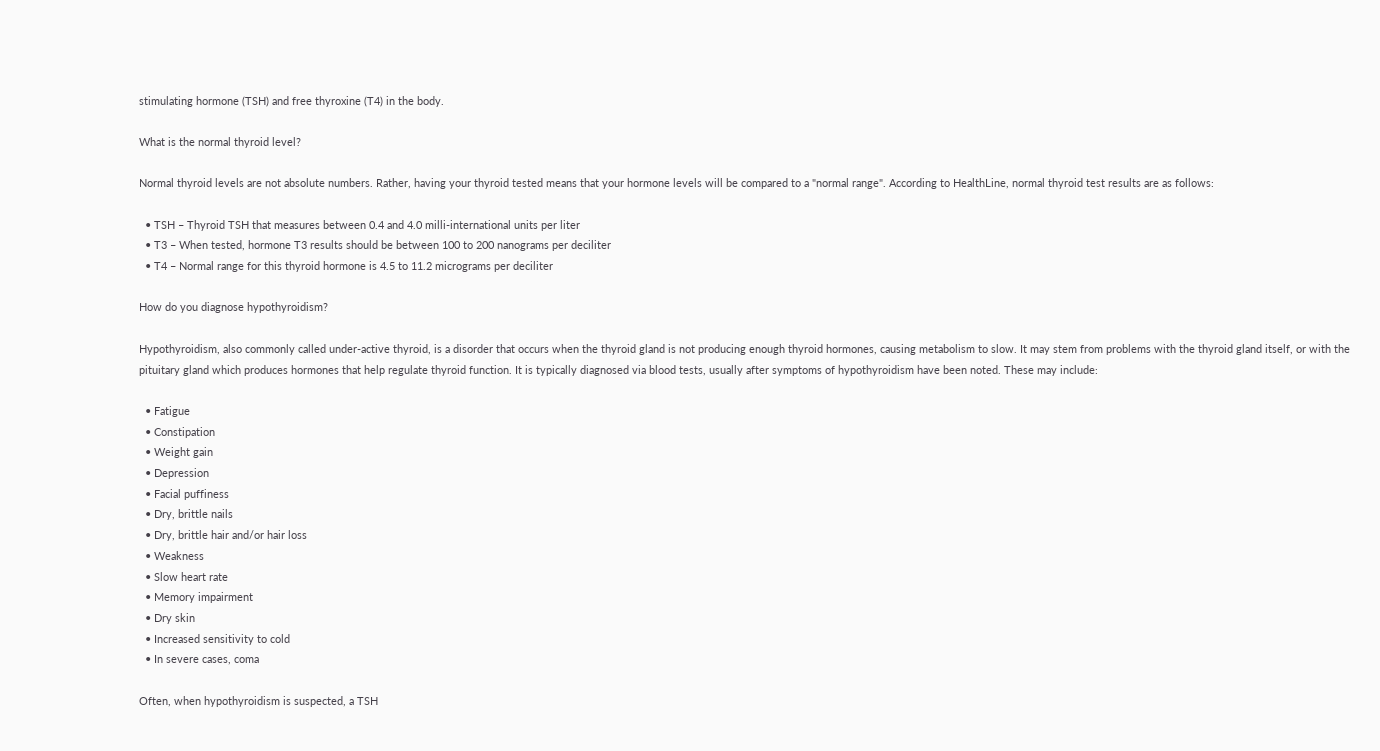stimulating hormone (TSH) and free thyroxine (T4) in the body.

What is the normal thyroid level?

Normal thyroid levels are not absolute numbers. Rather, having your thyroid tested means that your hormone levels will be compared to a "normal range". According to HealthLine, normal thyroid test results are as follows:

  • TSH – Thyroid TSH that measures between 0.4 and 4.0 milli-international units per liter
  • T3 – When tested, hormone T3 results should be between 100 to 200 nanograms per deciliter
  • T4 – Normal range for this thyroid hormone is 4.5 to 11.2 micrograms per deciliter

How do you diagnose hypothyroidism?

Hypothyroidism, also commonly called under-active thyroid, is a disorder that occurs when the thyroid gland is not producing enough thyroid hormones, causing metabolism to slow. It may stem from problems with the thyroid gland itself, or with the pituitary gland which produces hormones that help regulate thyroid function. It is typically diagnosed via blood tests, usually after symptoms of hypothyroidism have been noted. These may include:

  • Fatigue
  • Constipation
  • Weight gain
  • Depression
  • Facial puffiness
  • Dry, brittle nails
  • Dry, brittle hair and/or hair loss
  • Weakness
  • Slow heart rate
  • Memory impairment
  • Dry skin
  • Increased sensitivity to cold
  • In severe cases, coma

Often, when hypothyroidism is suspected, a TSH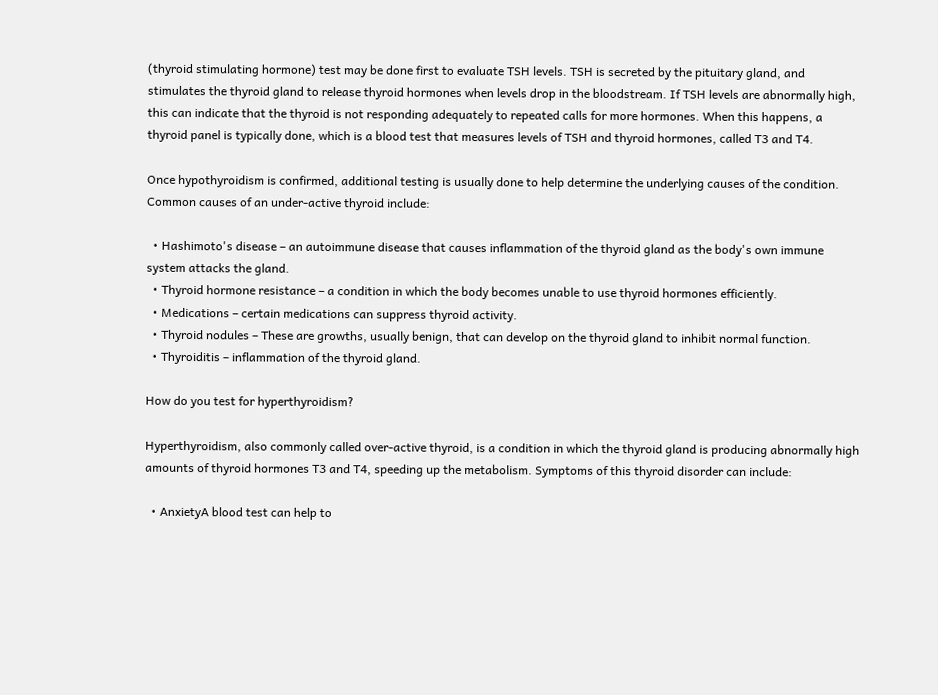(thyroid stimulating hormone) test may be done first to evaluate TSH levels. TSH is secreted by the pituitary gland, and stimulates the thyroid gland to release thyroid hormones when levels drop in the bloodstream. If TSH levels are abnormally high, this can indicate that the thyroid is not responding adequately to repeated calls for more hormones. When this happens, a thyroid panel is typically done, which is a blood test that measures levels of TSH and thyroid hormones, called T3 and T4.

Once hypothyroidism is confirmed, additional testing is usually done to help determine the underlying causes of the condition. Common causes of an under-active thyroid include:

  • Hashimoto's disease – an autoimmune disease that causes inflammation of the thyroid gland as the body's own immune system attacks the gland.
  • Thyroid hormone resistance – a condition in which the body becomes unable to use thyroid hormones efficiently.
  • Medications – certain medications can suppress thyroid activity.
  • Thyroid nodules – These are growths, usually benign, that can develop on the thyroid gland to inhibit normal function.
  • Thyroiditis – inflammation of the thyroid gland.

How do you test for hyperthyroidism?

Hyperthyroidism, also commonly called over-active thyroid, is a condition in which the thyroid gland is producing abnormally high amounts of thyroid hormones T3 and T4, speeding up the metabolism. Symptoms of this thyroid disorder can include:

  • AnxietyA blood test can help to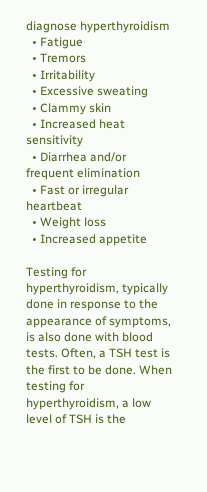diagnose hyperthyroidism
  • Fatigue
  • Tremors
  • Irritability
  • Excessive sweating
  • Clammy skin
  • Increased heat sensitivity
  • Diarrhea and/or frequent elimination
  • Fast or irregular heartbeat
  • Weight loss
  • Increased appetite

Testing for hyperthyroidism, typically done in response to the appearance of symptoms, is also done with blood tests. Often, a TSH test is the first to be done. When testing for hyperthyroidism, a low level of TSH is the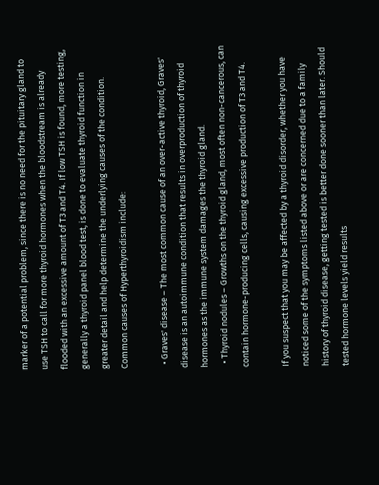marker of a potential problem, since there is no need for the pituitary gland to use TSH to call for more thyroid hormones when the bloodstream is already flooded with an excessive amount of T3 and T4. If low TSH is found, more testing, generally a thyroid panel blood test, is done to evaluate thyroid function in greater detail and help determine the underlying causes of the condition. Common causes of Hyperthyroidism include:

  • Graves' disease – The most common cause of an over-active thyroid, Graves' disease is an autoimmune condition that results in overproduction of thyroid hormones as the immune system damages the thyroid gland.
  • Thyroid nodules – Growths on the thyroid gland, most often non-cancerous, can contain hormone-producing cells, causing excessive production of T3 and T4.

If you suspect that you may be affected by a thyroid disorder, whether you have noticed some of the symptoms listed above or are concerned due to a family history of thyroid disease, getting tested is better done sooner than later. Should tested hormone levels yield results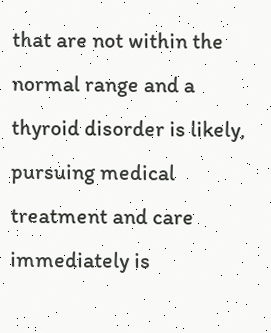that are not within the normal range and a thyroid disorder is likely, pursuing medical treatment and care immediately is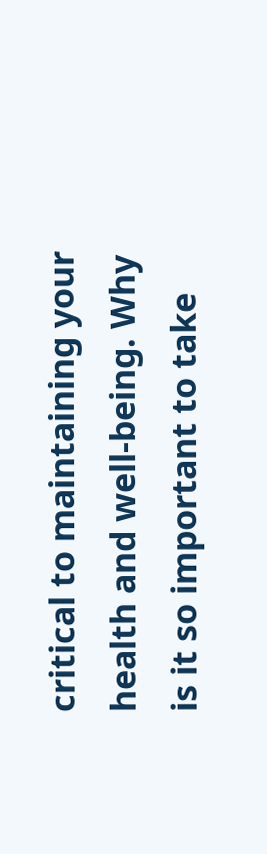critical to maintaining your health and well-being. Why is it so important to take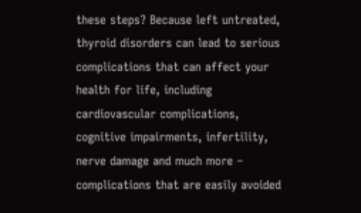these steps? Because left untreated, thyroid disorders can lead to serious complications that can affect your health for life, including cardiovascular complications, cognitive impairments, infertility, nerve damage and much more – complications that are easily avoided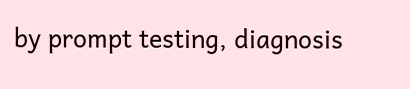by prompt testing, diagnosis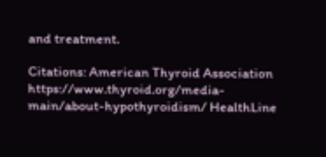and treatment.

Citations: American Thyroid Association https://www.thyroid.org/media-main/about-hypothyroidism/ HealthLine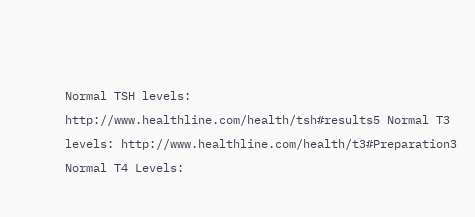Normal TSH levels: http://www.healthline.com/health/tsh#results5 Normal T3 levels: http://www.healthline.com/health/t3#Preparation3 Normal T4 Levels: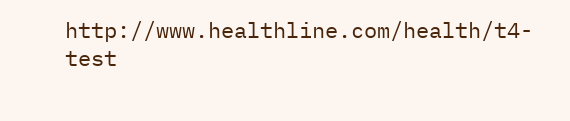http://www.healthline.com/health/t4-test